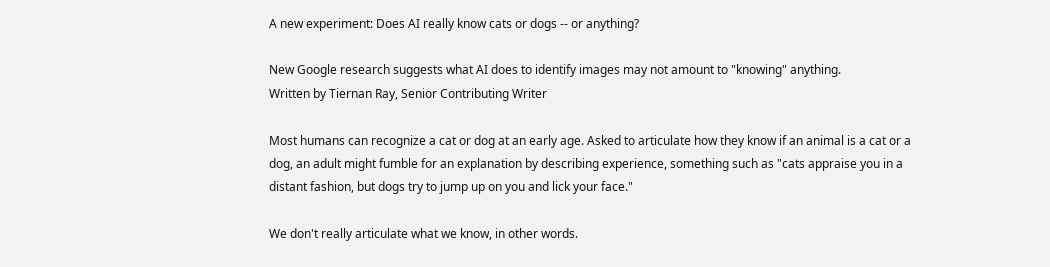A new experiment: Does AI really know cats or dogs -- or anything?

New Google research suggests what AI does to identify images may not amount to "knowing" anything.
Written by Tiernan Ray, Senior Contributing Writer

Most humans can recognize a cat or dog at an early age. Asked to articulate how they know if an animal is a cat or a dog, an adult might fumble for an explanation by describing experience, something such as "cats appraise you in a distant fashion, but dogs try to jump up on you and lick your face."

We don't really articulate what we know, in other words.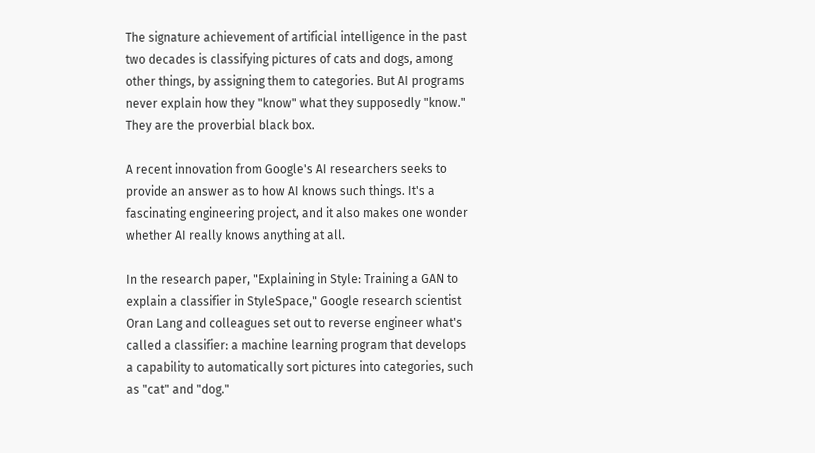The signature achievement of artificial intelligence in the past two decades is classifying pictures of cats and dogs, among other things, by assigning them to categories. But AI programs never explain how they "know" what they supposedly "know." They are the proverbial black box.

A recent innovation from Google's AI researchers seeks to provide an answer as to how AI knows such things. It's a fascinating engineering project, and it also makes one wonder whether AI really knows anything at all.

In the research paper, "Explaining in Style: Training a GAN to explain a classifier in StyleSpace," Google research scientist Oran Lang and colleagues set out to reverse engineer what's called a classifier: a machine learning program that develops a capability to automatically sort pictures into categories, such as "cat" and "dog."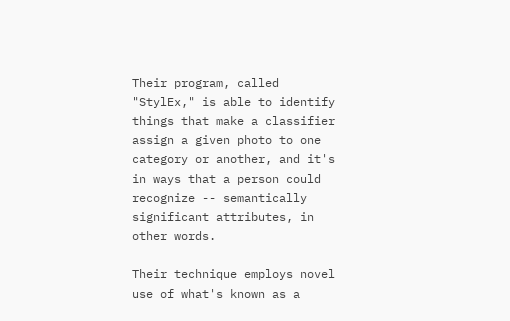Their program, called "StylEx," is able to identify things that make a classifier assign a given photo to one category or another, and it's in ways that a person could recognize -- semantically significant attributes, in other words.

Their technique employs novel use of what's known as a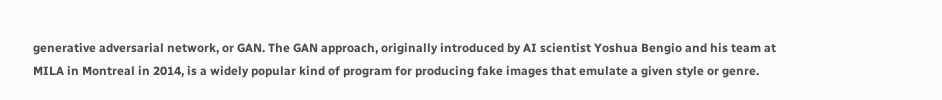generative adversarial network, or GAN. The GAN approach, originally introduced by AI scientist Yoshua Bengio and his team at MILA in Montreal in 2014, is a widely popular kind of program for producing fake images that emulate a given style or genre.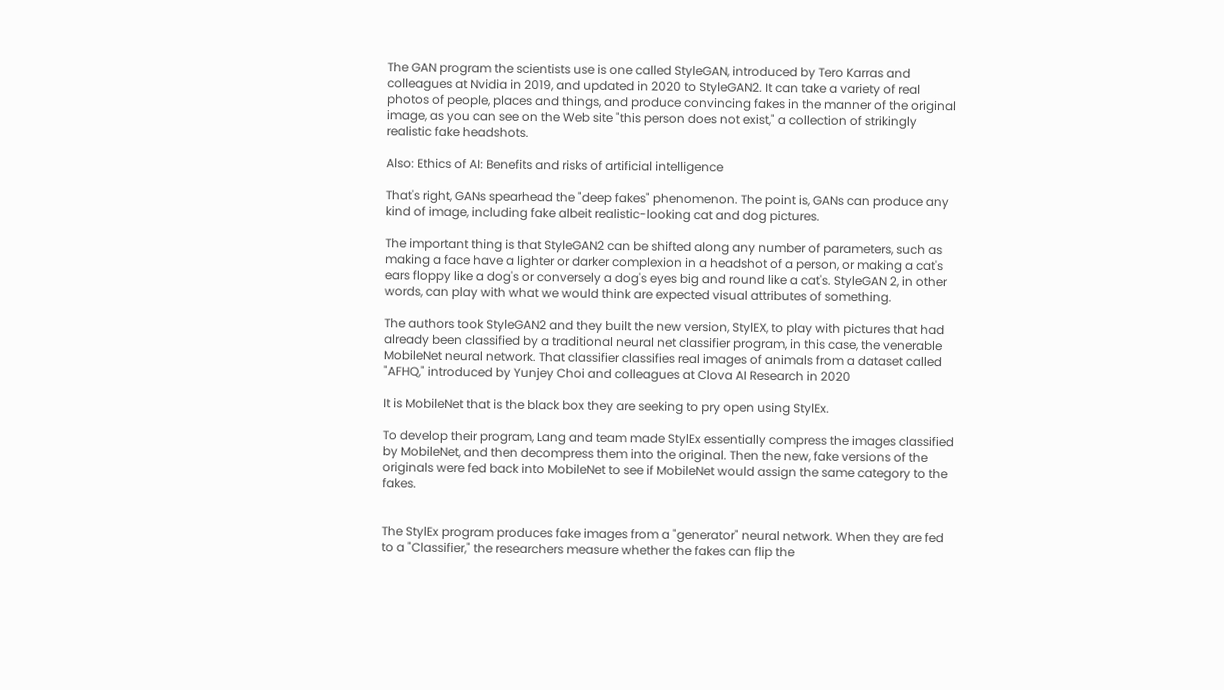The GAN program the scientists use is one called StyleGAN, introduced by Tero Karras and colleagues at Nvidia in 2019, and updated in 2020 to StyleGAN2. It can take a variety of real photos of people, places and things, and produce convincing fakes in the manner of the original image, as you can see on the Web site "this person does not exist," a collection of strikingly realistic fake headshots.

Also: Ethics of AI: Benefits and risks of artificial intelligence

That's right, GANs spearhead the "deep fakes" phenomenon. The point is, GANs can produce any kind of image, including fake albeit realistic-looking cat and dog pictures.

The important thing is that StyleGAN2 can be shifted along any number of parameters, such as making a face have a lighter or darker complexion in a headshot of a person, or making a cat's ears floppy like a dog's or conversely a dog's eyes big and round like a cat's. StyleGAN 2, in other words, can play with what we would think are expected visual attributes of something.

The authors took StyleGAN2 and they built the new version, StylEX, to play with pictures that had already been classified by a traditional neural net classifier program, in this case, the venerable MobileNet neural network. That classifier classifies real images of animals from a dataset called "AFHQ," introduced by Yunjey Choi and colleagues at Clova AI Research in 2020

It is MobileNet that is the black box they are seeking to pry open using StylEx.

To develop their program, Lang and team made StylEx essentially compress the images classified by MobileNet, and then decompress them into the original. Then the new, fake versions of the originals were fed back into MobileNet to see if MobileNet would assign the same category to the fakes.


The StylEx program produces fake images from a "generator" neural network. When they are fed to a "Classifier," the researchers measure whether the fakes can flip the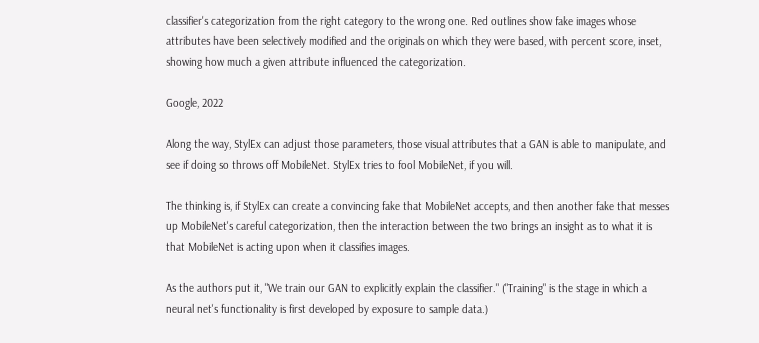classifier's categorization from the right category to the wrong one. Red outlines show fake images whose attributes have been selectively modified and the originals on which they were based, with percent score, inset, showing how much a given attribute influenced the categorization.

Google, 2022

Along the way, StylEx can adjust those parameters, those visual attributes that a GAN is able to manipulate, and see if doing so throws off MobileNet. StylEx tries to fool MobileNet, if you will.

The thinking is, if StylEx can create a convincing fake that MobileNet accepts, and then another fake that messes up MobileNet's careful categorization, then the interaction between the two brings an insight as to what it is that MobileNet is acting upon when it classifies images.

As the authors put it, "We train our GAN to explicitly explain the classifier." ("Training" is the stage in which a neural net's functionality is first developed by exposure to sample data.)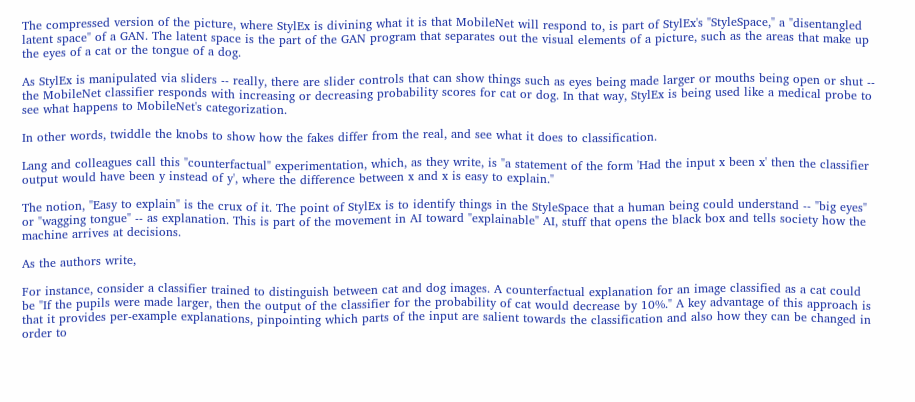The compressed version of the picture, where StylEx is divining what it is that MobileNet will respond to, is part of StylEx's "StyleSpace," a "disentangled latent space" of a GAN. The latent space is the part of the GAN program that separates out the visual elements of a picture, such as the areas that make up the eyes of a cat or the tongue of a dog.

As StylEx is manipulated via sliders -- really, there are slider controls that can show things such as eyes being made larger or mouths being open or shut -- the MobileNet classifier responds with increasing or decreasing probability scores for cat or dog. In that way, StylEx is being used like a medical probe to see what happens to MobileNet's categorization.

In other words, twiddle the knobs to show how the fakes differ from the real, and see what it does to classification.

Lang and colleagues call this "counterfactual" experimentation, which, as they write, is "a statement of the form 'Had the input x been x' then the classifier output would have been y instead of y', where the difference between x and x is easy to explain."

The notion, "Easy to explain" is the crux of it. The point of StylEx is to identify things in the StyleSpace that a human being could understand -- "big eyes" or "wagging tongue" -- as explanation. This is part of the movement in AI toward "explainable" AI, stuff that opens the black box and tells society how the machine arrives at decisions.

As the authors write,

For instance, consider a classifier trained to distinguish between cat and dog images. A counterfactual explanation for an image classified as a cat could be "If the pupils were made larger, then the output of the classifier for the probability of cat would decrease by 10%." A key advantage of this approach is that it provides per-example explanations, pinpointing which parts of the input are salient towards the classification and also how they can be changed in order to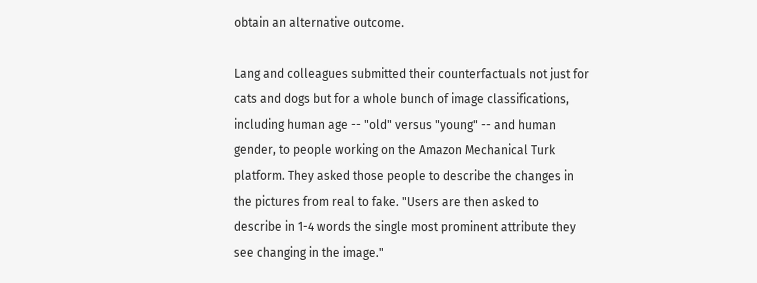obtain an alternative outcome.

Lang and colleagues submitted their counterfactuals not just for cats and dogs but for a whole bunch of image classifications, including human age -- "old" versus "young" -- and human gender, to people working on the Amazon Mechanical Turk platform. They asked those people to describe the changes in the pictures from real to fake. "Users are then asked to describe in 1-4 words the single most prominent attribute they see changing in the image."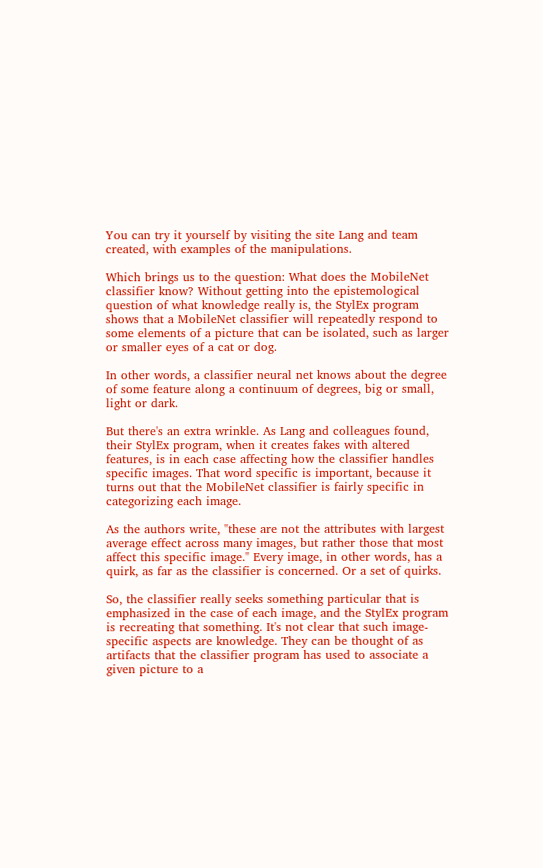You can try it yourself by visiting the site Lang and team created, with examples of the manipulations.

Which brings us to the question: What does the MobileNet classifier know? Without getting into the epistemological question of what knowledge really is, the StylEx program shows that a MobileNet classifier will repeatedly respond to some elements of a picture that can be isolated, such as larger or smaller eyes of a cat or dog.

In other words, a classifier neural net knows about the degree of some feature along a continuum of degrees, big or small, light or dark.

But there's an extra wrinkle. As Lang and colleagues found, their StylEx program, when it creates fakes with altered features, is in each case affecting how the classifier handles specific images. That word specific is important, because it turns out that the MobileNet classifier is fairly specific in categorizing each image.

As the authors write, "these are not the attributes with largest average effect across many images, but rather those that most affect this specific image." Every image, in other words, has a quirk, as far as the classifier is concerned. Or a set of quirks.

So, the classifier really seeks something particular that is emphasized in the case of each image, and the StylEx program is recreating that something. It's not clear that such image-specific aspects are knowledge. They can be thought of as artifacts that the classifier program has used to associate a given picture to a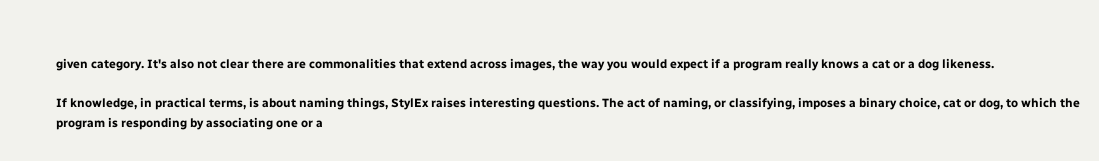given category. It's also not clear there are commonalities that extend across images, the way you would expect if a program really knows a cat or a dog likeness.

If knowledge, in practical terms, is about naming things, StylEx raises interesting questions. The act of naming, or classifying, imposes a binary choice, cat or dog, to which the program is responding by associating one or a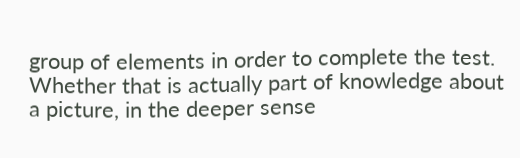group of elements in order to complete the test. Whether that is actually part of knowledge about a picture, in the deeper sense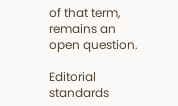of that term, remains an open question.

Editorial standards